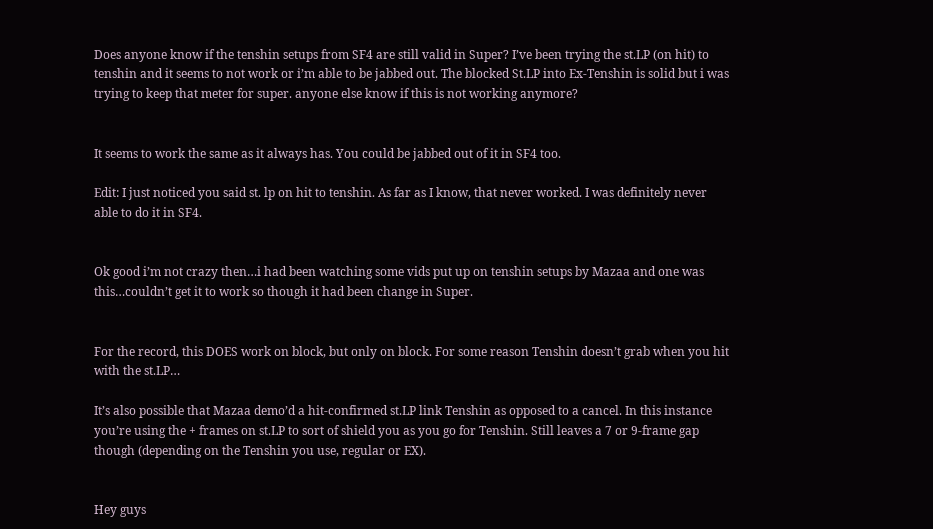Does anyone know if the tenshin setups from SF4 are still valid in Super? I’ve been trying the st.LP (on hit) to tenshin and it seems to not work or i’m able to be jabbed out. The blocked St.LP into Ex-Tenshin is solid but i was trying to keep that meter for super. anyone else know if this is not working anymore?


It seems to work the same as it always has. You could be jabbed out of it in SF4 too.

Edit: I just noticed you said st. lp on hit to tenshin. As far as I know, that never worked. I was definitely never able to do it in SF4.


Ok good i’m not crazy then…i had been watching some vids put up on tenshin setups by Mazaa and one was this…couldn’t get it to work so though it had been change in Super.


For the record, this DOES work on block, but only on block. For some reason Tenshin doesn’t grab when you hit with the st.LP…

It’s also possible that Mazaa demo’d a hit-confirmed st.LP link Tenshin as opposed to a cancel. In this instance you’re using the + frames on st.LP to sort of shield you as you go for Tenshin. Still leaves a 7 or 9-frame gap though (depending on the Tenshin you use, regular or EX).


Hey guys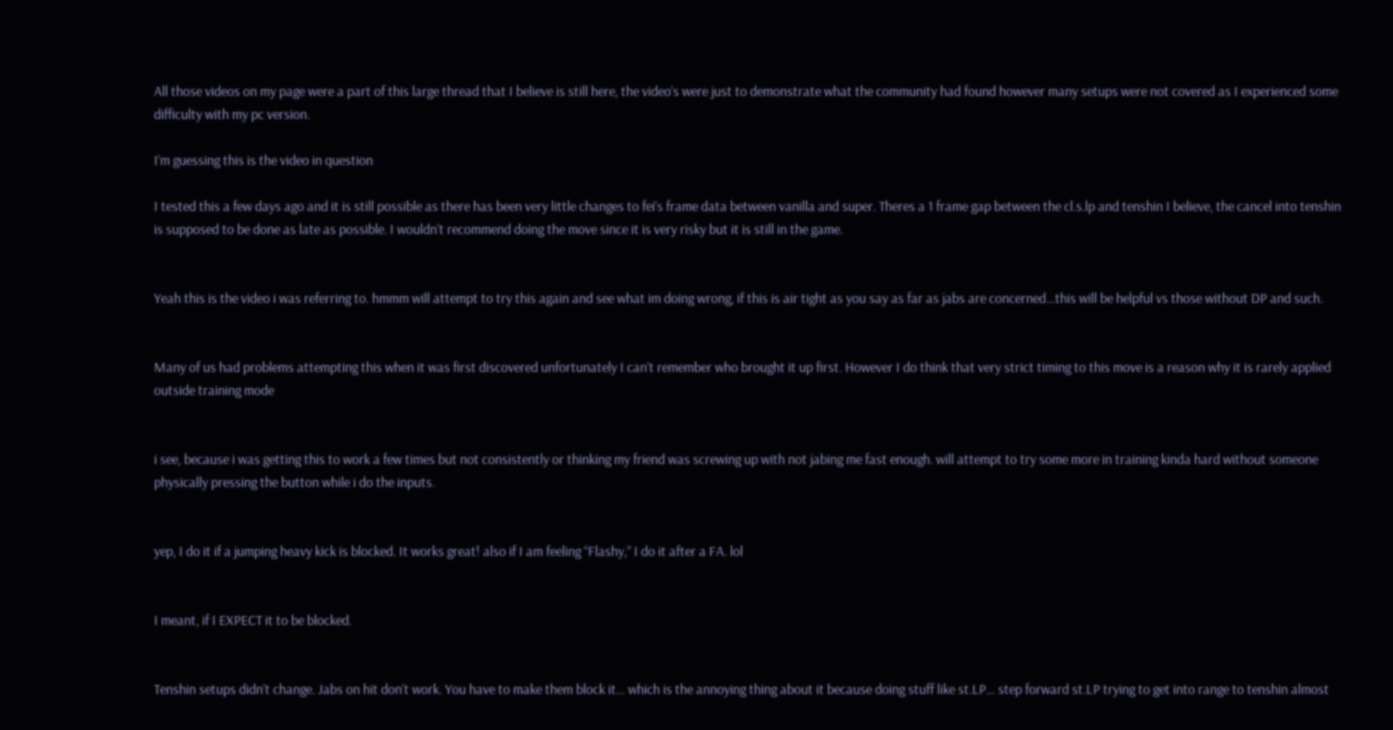All those videos on my page were a part of this large thread that I believe is still here, the video’s were just to demonstrate what the community had found however many setups were not covered as I experienced some difficulty with my pc version.

I’m guessing this is the video in question

I tested this a few days ago and it is still possible as there has been very little changes to fei’s frame data between vanilla and super. Theres a 1 frame gap between the cl.s.lp and tenshin I believe, the cancel into tenshin is supposed to be done as late as possible. I wouldn’t recommend doing the move since it is very risky but it is still in the game.


Yeah this is the video i was referring to. hmmm will attempt to try this again and see what im doing wrong, if this is air tight as you say as far as jabs are concerned…this will be helpful vs those without DP and such.


Many of us had problems attempting this when it was first discovered unfortunately I can’t remember who brought it up first. However I do think that very strict timing to this move is a reason why it is rarely applied outside training mode


i see, because i was getting this to work a few times but not consistently or thinking my friend was screwing up with not jabing me fast enough. will attempt to try some more in training kinda hard without someone physically pressing the button while i do the inputs.


yep, I do it if a jumping heavy kick is blocked. It works great! also if I am feeling “Flashy,” I do it after a FA. lol


I meant, if I EXPECT it to be blocked.


Tenshin setups didn’t change. Jabs on hit don’t work. You have to make them block it… which is the annoying thing about it because doing stuff like st.LP… step forward st.LP trying to get into range to tenshin almost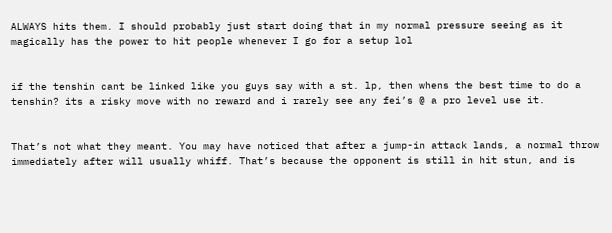ALWAYS hits them. I should probably just start doing that in my normal pressure seeing as it magically has the power to hit people whenever I go for a setup lol


if the tenshin cant be linked like you guys say with a st. lp, then whens the best time to do a tenshin? its a risky move with no reward and i rarely see any fei’s @ a pro level use it.


That’s not what they meant. You may have noticed that after a jump-in attack lands, a normal throw immediately after will usually whiff. That’s because the opponent is still in hit stun, and is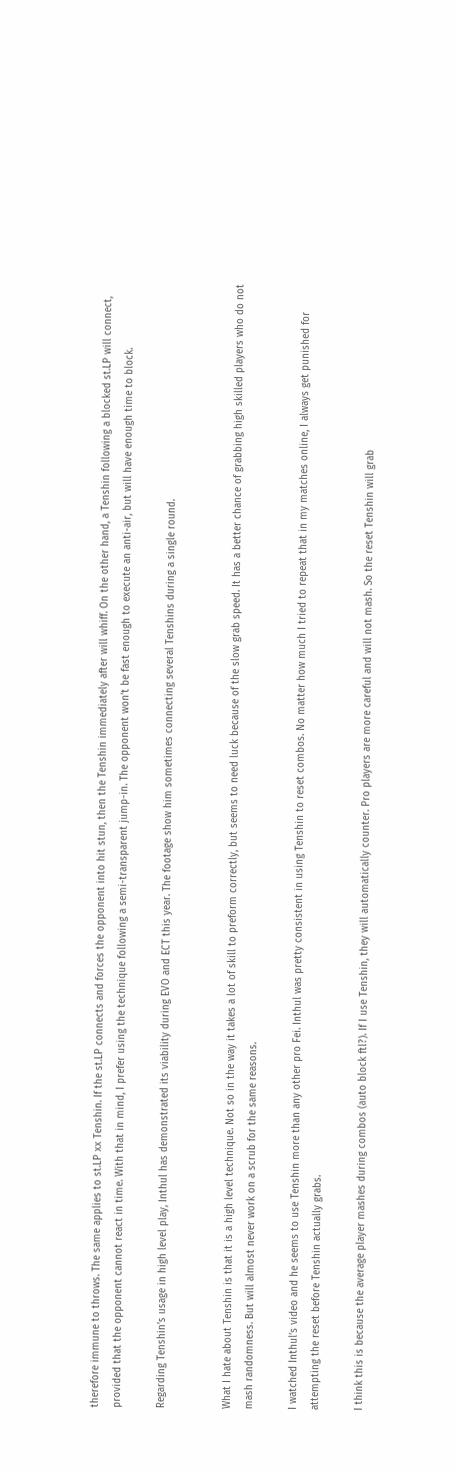therefore immune to throws. The same applies to st.LP xx Tenshin. If the st.LP connects and forces the opponent into hit stun, then the Tenshin immediately after will whiff. On the other hand, a Tenshin following a blocked st.LP will connect, provided that the opponent cannot react in time. With that in mind, I prefer using the technique following a semi-transparent jump-in. The opponent won’t be fast enough to execute an anti-air, but will have enough time to block.

Regarding Tenshin’s usage in high level play, Inthul has demonstrated its viability during EVO and ECT this year. The footage show him sometimes connecting several Tenshins during a single round.


What I hate about Tenshin is that it is a high level technique. Not so in the way it takes a lot of skill to preform correctly, but seems to need luck because of the slow grab speed. It has a better chance of grabbing high skilled players who do not mash randomness. But will almost never work on a scrub for the same reasons.

I watched Inthul’s video and he seems to use Tenshin more than any other pro Fei. Inthul was pretty consistent in using Tenshin to reset combos. No matter how much I tried to repeat that in my matches online, I always get punished for attempting the reset before Tenshin actually grabs.

I think this is because the average player mashes during combos (auto block ftl?). If I use Tenshin, they will automatically counter. Pro players are more careful and will not mash. So the reset Tenshin will grab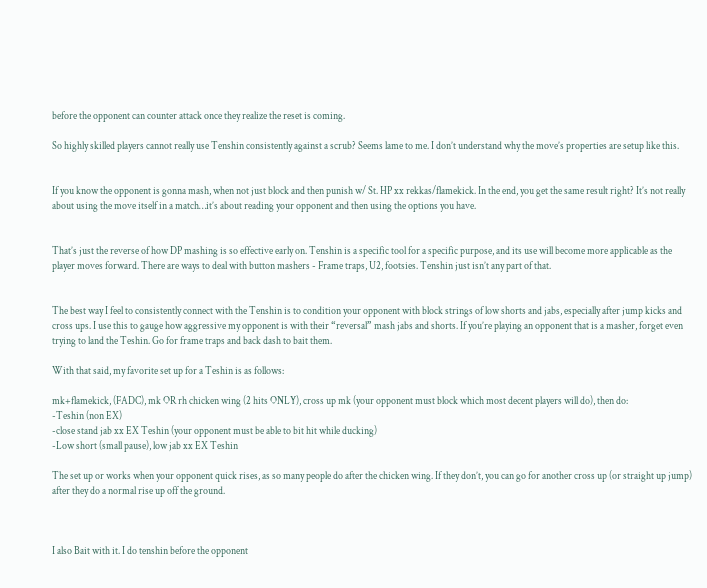before the opponent can counter attack once they realize the reset is coming.

So highly skilled players cannot really use Tenshin consistently against a scrub? Seems lame to me. I don’t understand why the move’s properties are setup like this.


If you know the opponent is gonna mash, when not just block and then punish w/ St. HP xx rekkas/flamekick. In the end, you get the same result right? It’s not really about using the move itself in a match…it’s about reading your opponent and then using the options you have.


That’s just the reverse of how DP mashing is so effective early on. Tenshin is a specific tool for a specific purpose, and its use will become more applicable as the player moves forward. There are ways to deal with button mashers - Frame traps, U2, footsies. Tenshin just isn’t any part of that.


The best way I feel to consistently connect with the Tenshin is to condition your opponent with block strings of low shorts and jabs, especially after jump kicks and cross ups. I use this to gauge how aggressive my opponent is with their “reversal” mash jabs and shorts. If you’re playing an opponent that is a masher, forget even trying to land the Teshin. Go for frame traps and back dash to bait them.

With that said, my favorite set up for a Teshin is as follows:

mk+flamekick, (FADC), mk OR rh chicken wing (2 hits ONLY), cross up mk (your opponent must block which most decent players will do), then do:
-Teshin (non EX)
-close stand jab xx EX Teshin (your opponent must be able to bit hit while ducking)
-Low short (small pause), low jab xx EX Teshin

The set up or works when your opponent quick rises, as so many people do after the chicken wing. If they don’t, you can go for another cross up (or straight up jump) after they do a normal rise up off the ground.



I also Bait with it. I do tenshin before the opponent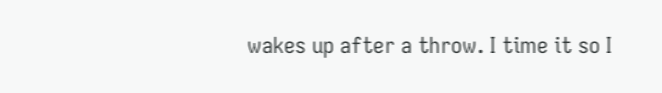wakes up after a throw. I time it so I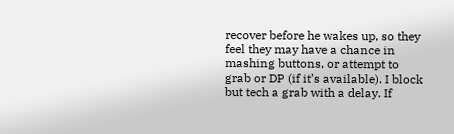recover before he wakes up, so they feel they may have a chance in mashing buttons, or attempt to grab or DP (if it’s available). I block but tech a grab with a delay. If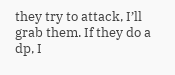they try to attack, I’ll grab them. If they do a dp, I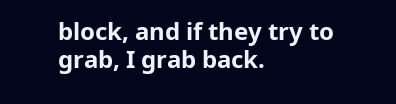block, and if they try to grab, I grab back.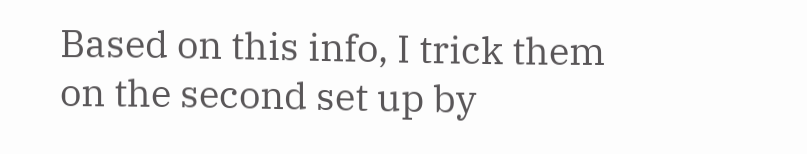Based on this info, I trick them on the second set up by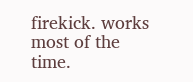firekick. works most of the time.